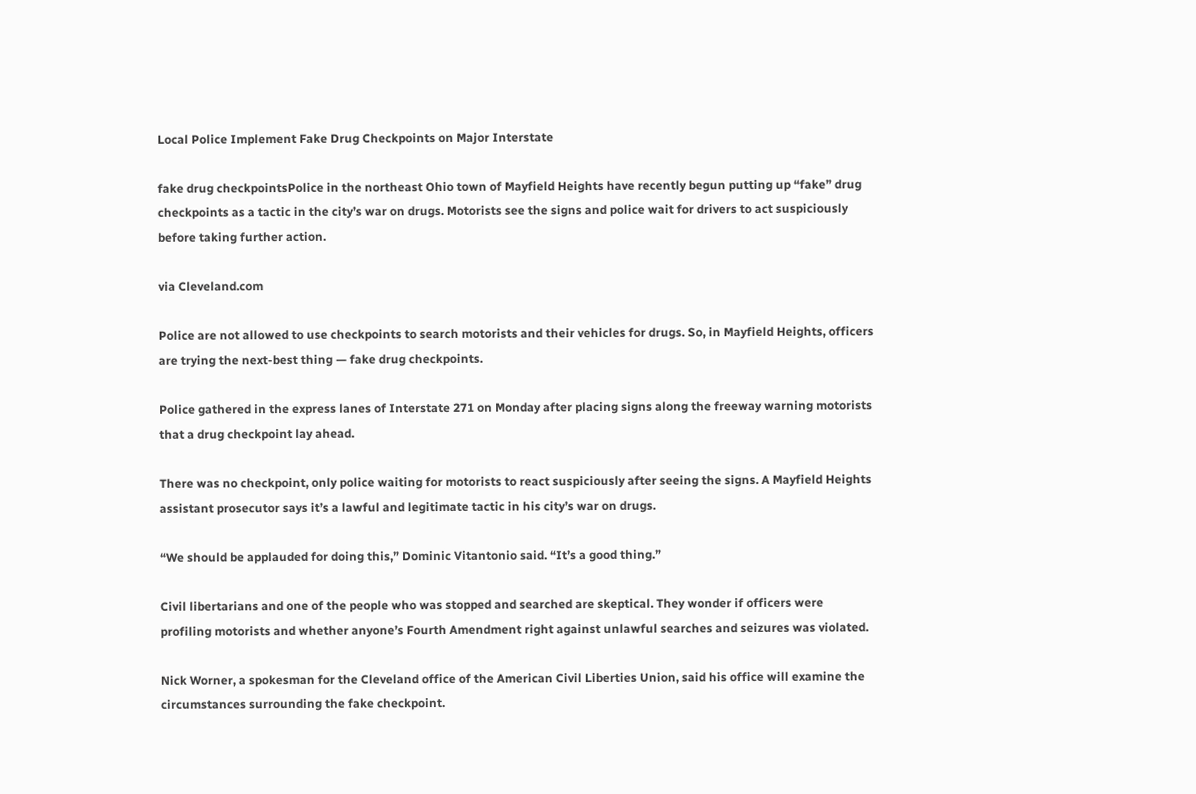Local Police Implement Fake Drug Checkpoints on Major Interstate

fake drug checkpointsPolice in the northeast Ohio town of Mayfield Heights have recently begun putting up “fake” drug checkpoints as a tactic in the city’s war on drugs. Motorists see the signs and police wait for drivers to act suspiciously before taking further action.

via Cleveland.com

Police are not allowed to use checkpoints to search motorists and their vehicles for drugs. So, in Mayfield Heights, officers are trying the next-best thing — fake drug checkpoints.

Police gathered in the express lanes of Interstate 271 on Monday after placing signs along the freeway warning motorists that a drug checkpoint lay ahead.

There was no checkpoint, only police waiting for motorists to react suspiciously after seeing the signs. A Mayfield Heights assistant prosecutor says it’s a lawful and legitimate tactic in his city’s war on drugs.

“We should be applauded for doing this,” Dominic Vitantonio said. “It’s a good thing.”

Civil libertarians and one of the people who was stopped and searched are skeptical. They wonder if officers were profiling motorists and whether anyone’s Fourth Amendment right against unlawful searches and seizures was violated.

Nick Worner, a spokesman for the Cleveland office of the American Civil Liberties Union, said his office will examine the circumstances surrounding the fake checkpoint.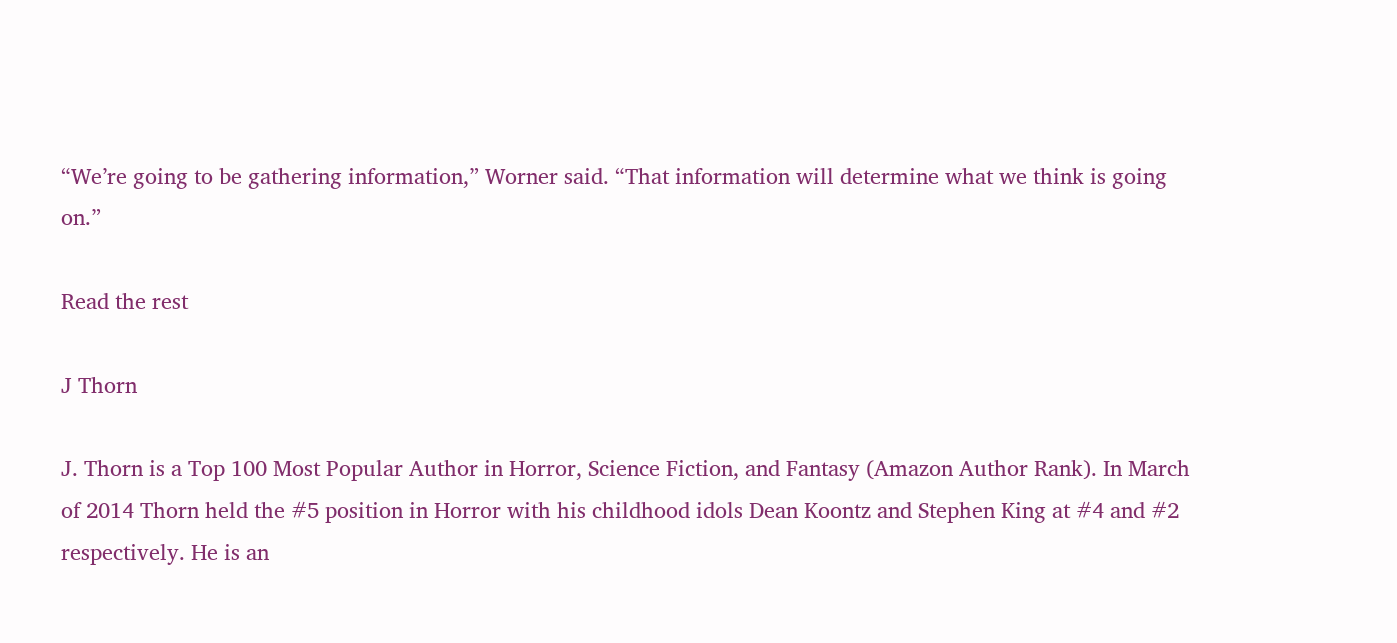“We’re going to be gathering information,” Worner said. “That information will determine what we think is going on.”

Read the rest

J Thorn

J. Thorn is a Top 100 Most Popular Author in Horror, Science Fiction, and Fantasy (Amazon Author Rank). In March of 2014 Thorn held the #5 position in Horror with his childhood idols Dean Koontz and Stephen King at #4 and #2 respectively. He is an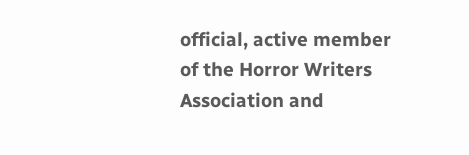official, active member of the Horror Writers Association and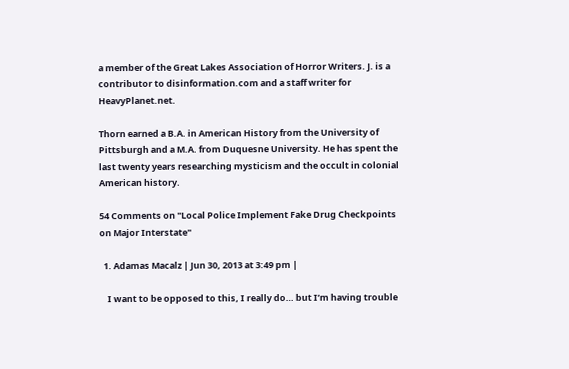a member of the Great Lakes Association of Horror Writers. J. is a contributor to disinformation.com and a staff writer for HeavyPlanet.net.

Thorn earned a B.A. in American History from the University of Pittsburgh and a M.A. from Duquesne University. He has spent the last twenty years researching mysticism and the occult in colonial American history.

54 Comments on "Local Police Implement Fake Drug Checkpoints on Major Interstate"

  1. Adamas Macalz | Jun 30, 2013 at 3:49 pm |

    I want to be opposed to this, I really do… but I’m having trouble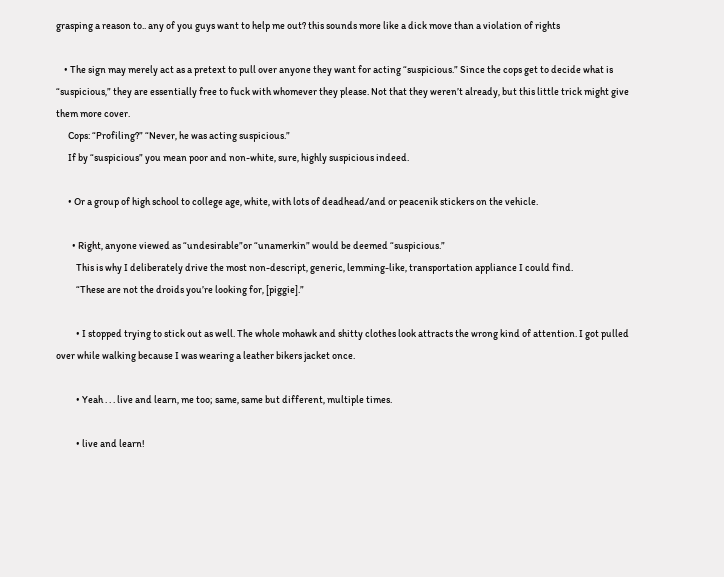grasping a reason to.. any of you guys want to help me out? this sounds more like a dick move than a violation of rights

    • The sign may merely act as a pretext to pull over anyone they want for acting “suspicious.” Since the cops get to decide what is “suspicious,” they are essentially free to fuck with whomever they please. Not that they weren’t already, but this little trick might give them more cover.
      Cops: “Profiling?” “Never, he was acting suspicious.”
      If by “suspicious” you mean poor and non-white, sure, highly suspicious indeed.

      • Or a group of high school to college age, white, with lots of deadhead/and or peacenik stickers on the vehicle.

        • Right, anyone viewed as “undesirable”or “unamerkin” would be deemed “suspicious.”
          This is why I deliberately drive the most non-descript, generic, lemming-like, transportation appliance I could find.
          “These are not the droids you’re looking for, [piggie].”

          • I stopped trying to stick out as well. The whole mohawk and shitty clothes look attracts the wrong kind of attention. I got pulled over while walking because I was wearing a leather bikers jacket once.

          • Yeah . . . live and learn, me too; same, same but different, multiple times.

          • live and learn!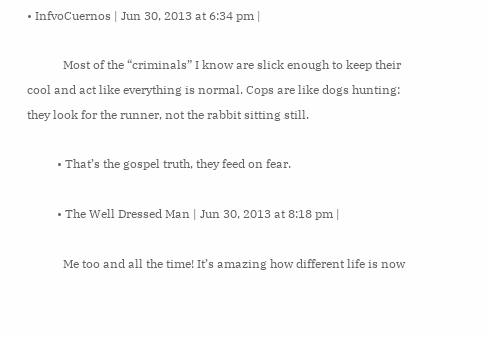• InfvoCuernos | Jun 30, 2013 at 6:34 pm |

            Most of the “criminals” I know are slick enough to keep their cool and act like everything is normal. Cops are like dogs hunting: they look for the runner, not the rabbit sitting still.

          • That’s the gospel truth, they feed on fear.

          • The Well Dressed Man | Jun 30, 2013 at 8:18 pm |

            Me too and all the time! It’s amazing how different life is now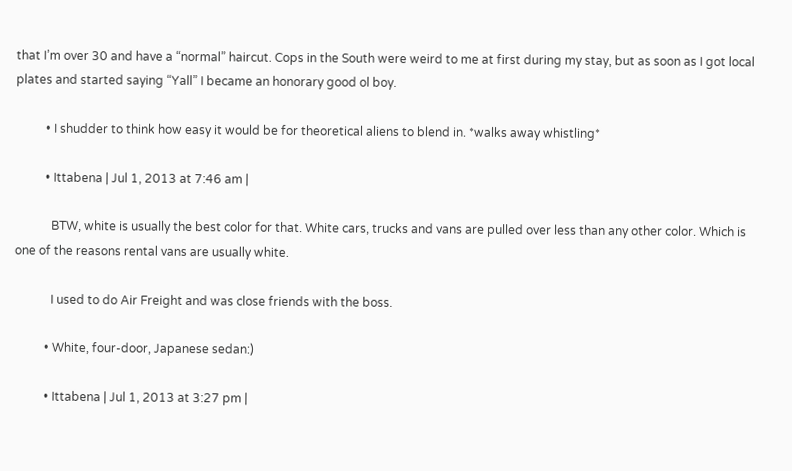that I’m over 30 and have a “normal” haircut. Cops in the South were weird to me at first during my stay, but as soon as I got local plates and started saying “Yall” I became an honorary good ol boy.

          • I shudder to think how easy it would be for theoretical aliens to blend in. *walks away whistling*

          • Ittabena | Jul 1, 2013 at 7:46 am |

            BTW, white is usually the best color for that. White cars, trucks and vans are pulled over less than any other color. Which is one of the reasons rental vans are usually white.

            I used to do Air Freight and was close friends with the boss.

          • White, four-door, Japanese sedan:)

          • Ittabena | Jul 1, 2013 at 3:27 pm |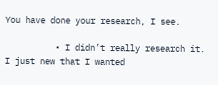You have done your research, I see.

          • I didn’t really research it. I just new that I wanted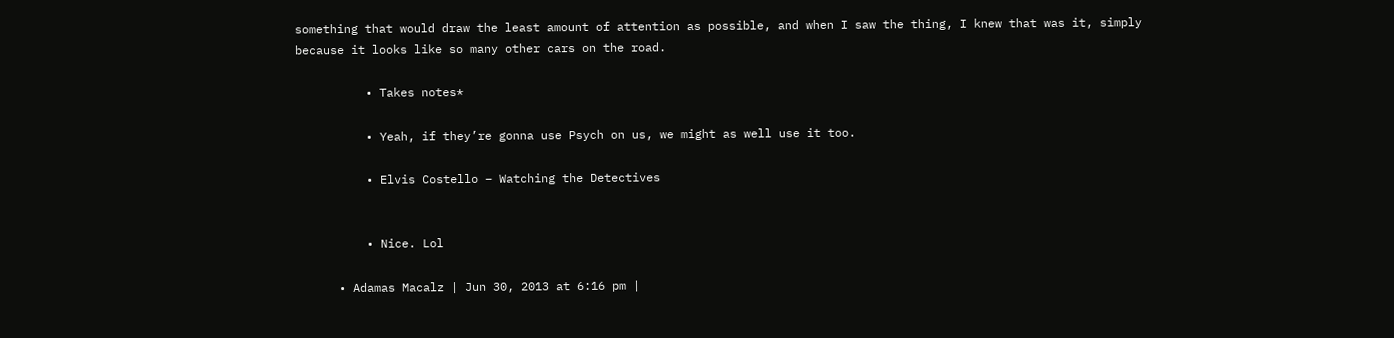something that would draw the least amount of attention as possible, and when I saw the thing, I knew that was it, simply because it looks like so many other cars on the road.

          • Takes notes*

          • Yeah, if they’re gonna use Psych on us, we might as well use it too.

          • Elvis Costello – Watching the Detectives


          • Nice. Lol

      • Adamas Macalz | Jun 30, 2013 at 6:16 pm |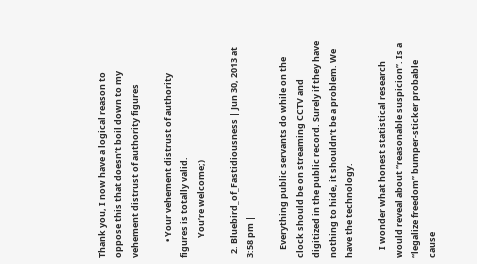Thank you, I now have a logical reason to oppose this that doesn’t boil down to my vehement distrust of authority figures

        • Your vehement distrust of authority figures is totally valid.
          You’re welcome;)

  2. Bluebird_of_Fastidiousness | Jun 30, 2013 at 3:58 pm |

    Everything public servants do while on the clock should be on streaming CCTV and digitized in the public record. Surely if they have nothing to hide, it shouldn’t be a problem. We have the technology.

    I wonder what honest statistical research would reveal about “reasonable suspicion”. Is a “legalize freedom” bumper-sticker probable cause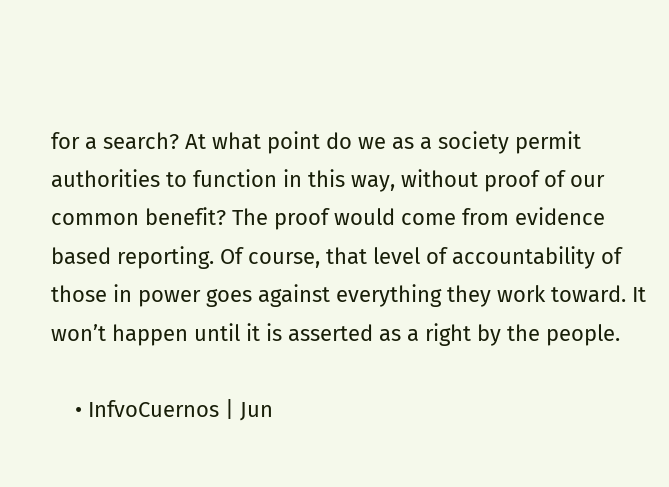for a search? At what point do we as a society permit authorities to function in this way, without proof of our common benefit? The proof would come from evidence based reporting. Of course, that level of accountability of those in power goes against everything they work toward. It won’t happen until it is asserted as a right by the people.

    • InfvoCuernos | Jun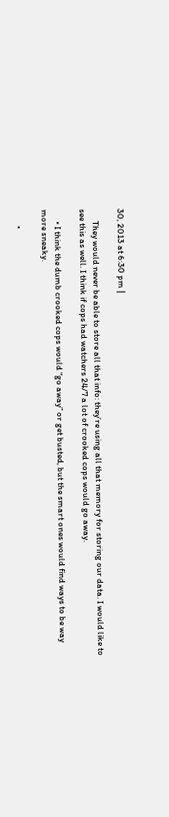30, 2013 at 6:30 pm |

      They would never be able to store all that info: they’re using all that memory for storing our data. I would like to see this as well. I think if cops had watchers 24/7 a lot of crooked cops would go away.

      • I think the dumb crooked cops would “go away” or get busted, but the smart ones would find ways to be way more sneaky.

        •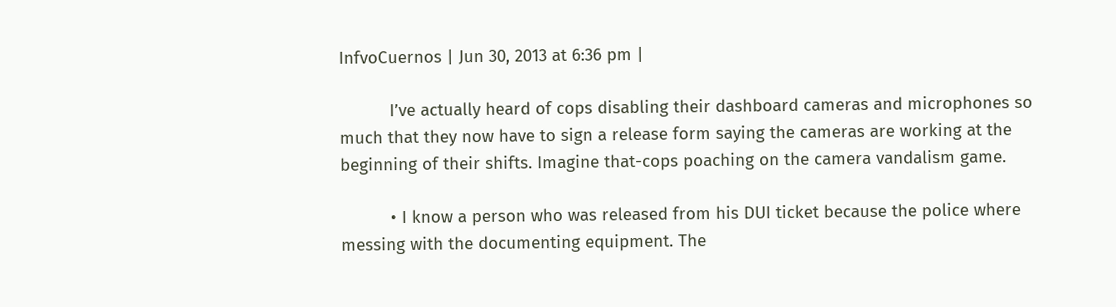InfvoCuernos | Jun 30, 2013 at 6:36 pm |

          I’ve actually heard of cops disabling their dashboard cameras and microphones so much that they now have to sign a release form saying the cameras are working at the beginning of their shifts. Imagine that-cops poaching on the camera vandalism game.

          • I know a person who was released from his DUI ticket because the police where messing with the documenting equipment. The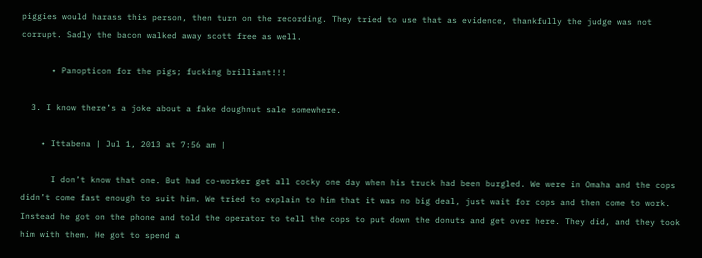piggies would harass this person, then turn on the recording. They tried to use that as evidence, thankfully the judge was not corrupt. Sadly the bacon walked away scott free as well.

      • Panopticon for the pigs; fucking brilliant!!!

  3. I know there’s a joke about a fake doughnut sale somewhere.

    • Ittabena | Jul 1, 2013 at 7:56 am |

      I don’t know that one. But had co-worker get all cocky one day when his truck had been burgled. We were in Omaha and the cops didn’t come fast enough to suit him. We tried to explain to him that it was no big deal, just wait for cops and then come to work. Instead he got on the phone and told the operator to tell the cops to put down the donuts and get over here. They did, and they took him with them. He got to spend a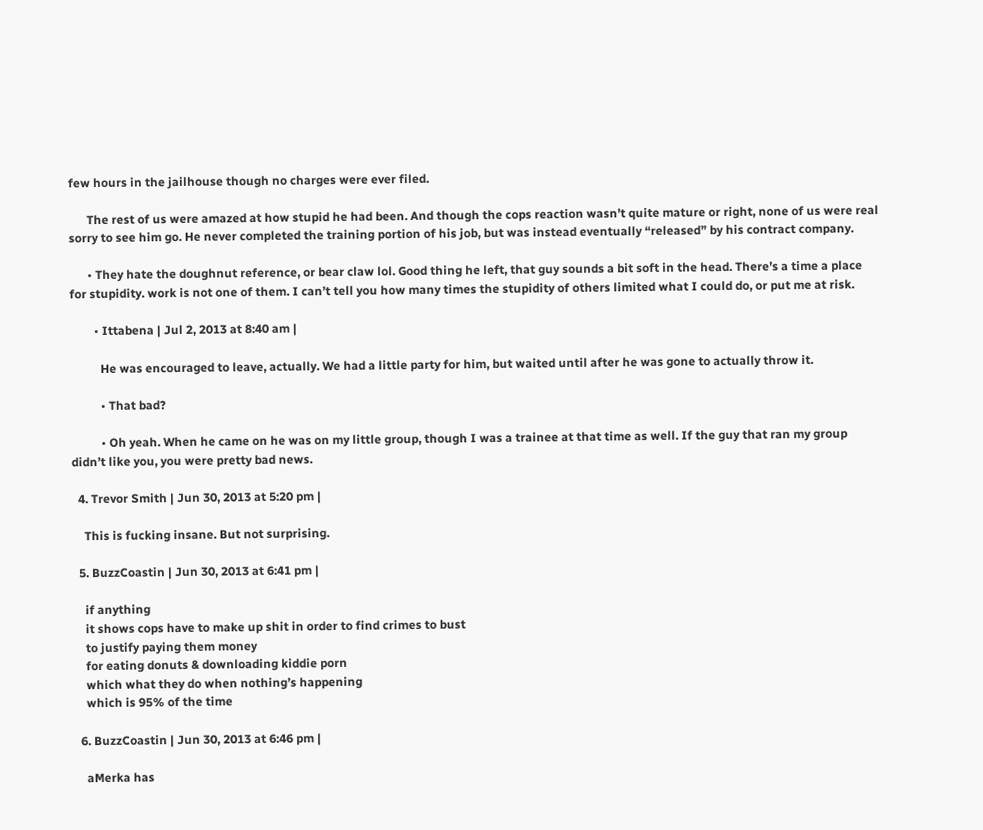few hours in the jailhouse though no charges were ever filed.

      The rest of us were amazed at how stupid he had been. And though the cops reaction wasn’t quite mature or right, none of us were real sorry to see him go. He never completed the training portion of his job, but was instead eventually “released” by his contract company.

      • They hate the doughnut reference, or bear claw lol. Good thing he left, that guy sounds a bit soft in the head. There’s a time a place for stupidity. work is not one of them. I can’t tell you how many times the stupidity of others limited what I could do, or put me at risk.

        • Ittabena | Jul 2, 2013 at 8:40 am |

          He was encouraged to leave, actually. We had a little party for him, but waited until after he was gone to actually throw it.

          • That bad?

          • Oh yeah. When he came on he was on my little group, though I was a trainee at that time as well. If the guy that ran my group didn’t like you, you were pretty bad news.

  4. Trevor Smith | Jun 30, 2013 at 5:20 pm |

    This is fucking insane. But not surprising.

  5. BuzzCoastin | Jun 30, 2013 at 6:41 pm |

    if anything
    it shows cops have to make up shit in order to find crimes to bust
    to justify paying them money
    for eating donuts & downloading kiddie porn
    which what they do when nothing’s happening
    which is 95% of the time

  6. BuzzCoastin | Jun 30, 2013 at 6:46 pm |

    aMerka has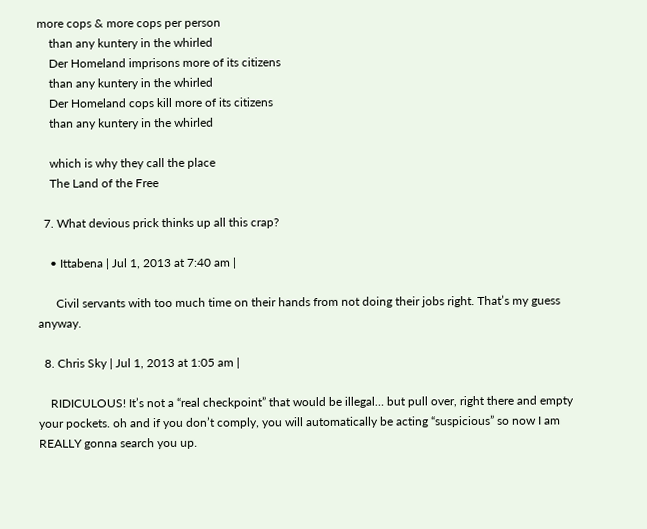more cops & more cops per person
    than any kuntery in the whirled
    Der Homeland imprisons more of its citizens
    than any kuntery in the whirled
    Der Homeland cops kill more of its citizens
    than any kuntery in the whirled

    which is why they call the place
    The Land of the Free

  7. What devious prick thinks up all this crap?

    • Ittabena | Jul 1, 2013 at 7:40 am |

      Civil servants with too much time on their hands from not doing their jobs right. That’s my guess anyway.

  8. Chris Sky | Jul 1, 2013 at 1:05 am |

    RIDICULOUS! It’s not a “real checkpoint” that would be illegal… but pull over, right there and empty your pockets. oh and if you don’t comply, you will automatically be acting “suspicious” so now I am REALLY gonna search you up.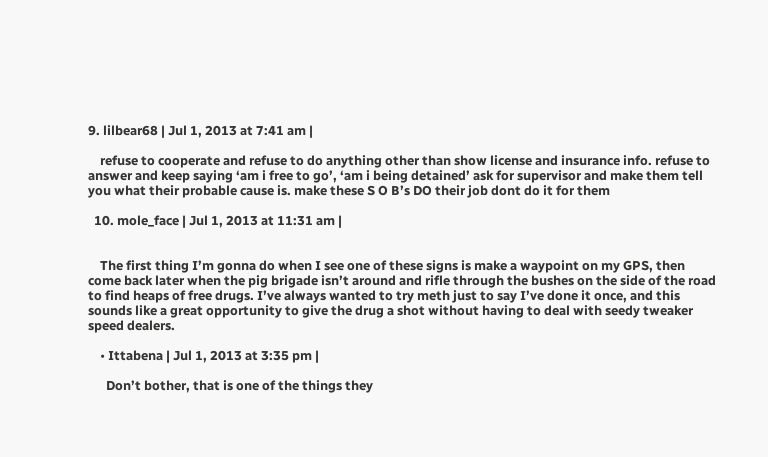9. lilbear68 | Jul 1, 2013 at 7:41 am |

    refuse to cooperate and refuse to do anything other than show license and insurance info. refuse to answer and keep saying ‘am i free to go’, ‘am i being detained’ ask for supervisor and make them tell you what their probable cause is. make these S O B’s DO their job dont do it for them

  10. mole_face | Jul 1, 2013 at 11:31 am |


    The first thing I’m gonna do when I see one of these signs is make a waypoint on my GPS, then come back later when the pig brigade isn’t around and rifle through the bushes on the side of the road to find heaps of free drugs. I’ve always wanted to try meth just to say I’ve done it once, and this sounds like a great opportunity to give the drug a shot without having to deal with seedy tweaker speed dealers.

    • Ittabena | Jul 1, 2013 at 3:35 pm |

      Don’t bother, that is one of the things they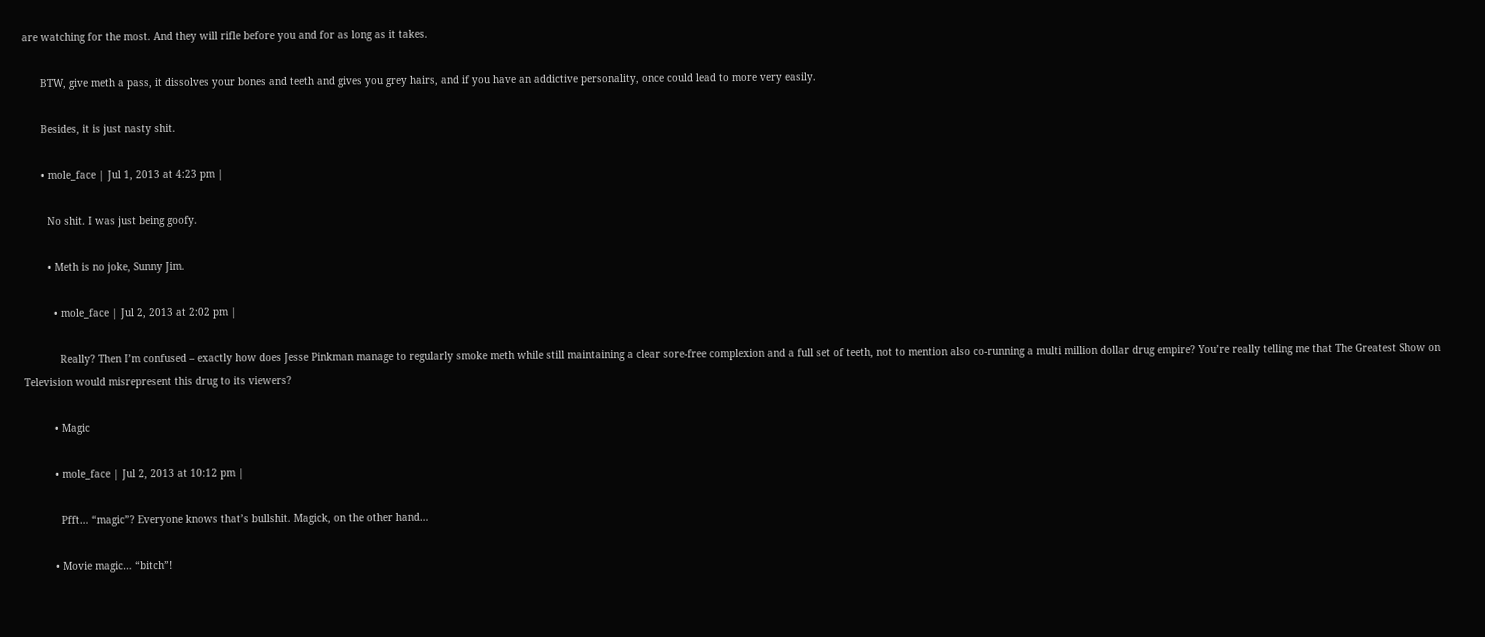are watching for the most. And they will rifle before you and for as long as it takes.

      BTW, give meth a pass, it dissolves your bones and teeth and gives you grey hairs, and if you have an addictive personality, once could lead to more very easily.

      Besides, it is just nasty shit.

      • mole_face | Jul 1, 2013 at 4:23 pm |

        No shit. I was just being goofy.

        • Meth is no joke, Sunny Jim.

          • mole_face | Jul 2, 2013 at 2:02 pm |

            Really? Then I’m confused – exactly how does Jesse Pinkman manage to regularly smoke meth while still maintaining a clear sore-free complexion and a full set of teeth, not to mention also co-running a multi million dollar drug empire? You’re really telling me that The Greatest Show on Television would misrepresent this drug to its viewers?

          • Magic

          • mole_face | Jul 2, 2013 at 10:12 pm |

            Pfft… “magic”? Everyone knows that’s bullshit. Magick, on the other hand…

          • Movie magic… “bitch”!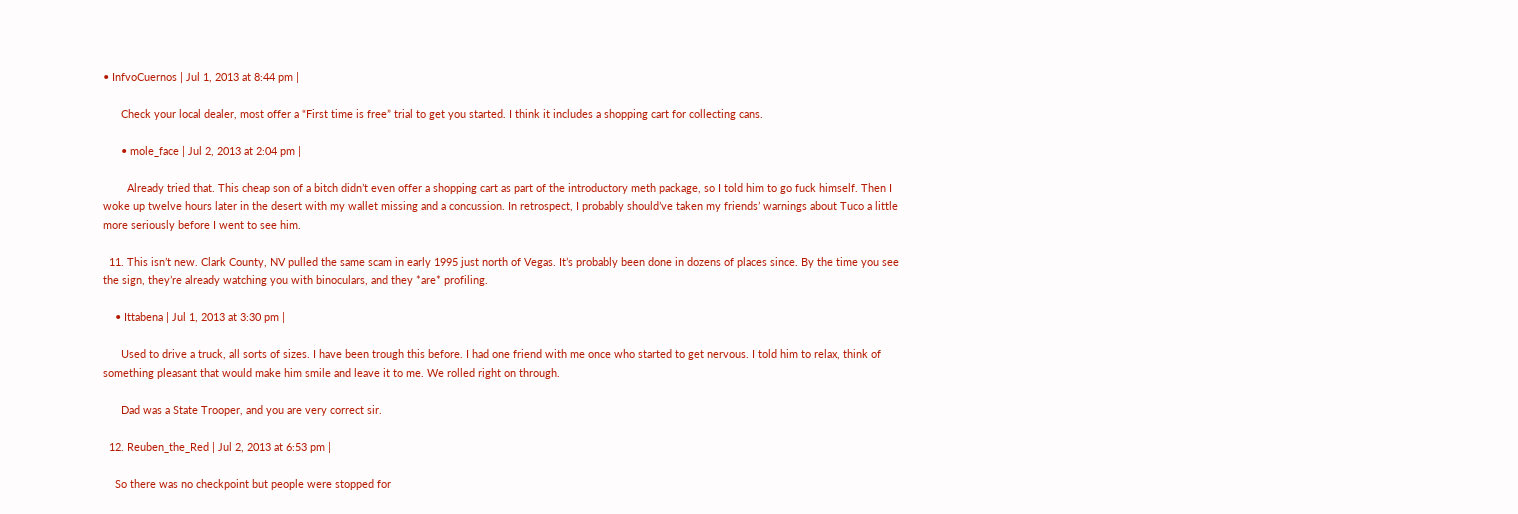• InfvoCuernos | Jul 1, 2013 at 8:44 pm |

      Check your local dealer, most offer a “First time is free” trial to get you started. I think it includes a shopping cart for collecting cans.

      • mole_face | Jul 2, 2013 at 2:04 pm |

        Already tried that. This cheap son of a bitch didn’t even offer a shopping cart as part of the introductory meth package, so I told him to go fuck himself. Then I woke up twelve hours later in the desert with my wallet missing and a concussion. In retrospect, I probably should’ve taken my friends’ warnings about Tuco a little more seriously before I went to see him.

  11. This isn’t new. Clark County, NV pulled the same scam in early 1995 just north of Vegas. It’s probably been done in dozens of places since. By the time you see the sign, they’re already watching you with binoculars, and they *are* profiling.

    • Ittabena | Jul 1, 2013 at 3:30 pm |

      Used to drive a truck, all sorts of sizes. I have been trough this before. I had one friend with me once who started to get nervous. I told him to relax, think of something pleasant that would make him smile and leave it to me. We rolled right on through.

      Dad was a State Trooper, and you are very correct sir.

  12. Reuben_the_Red | Jul 2, 2013 at 6:53 pm |

    So there was no checkpoint but people were stopped for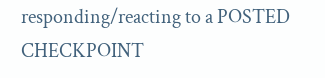responding/reacting to a POSTED CHECKPOINT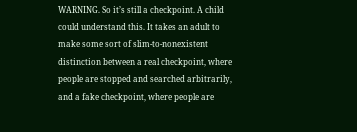WARNING. So it’s still a checkpoint. A child could understand this. It takes an adult to make some sort of slim-to-nonexistent distinction between a real checkpoint, where people are stopped and searched arbitrarily, and a fake checkpoint, where people are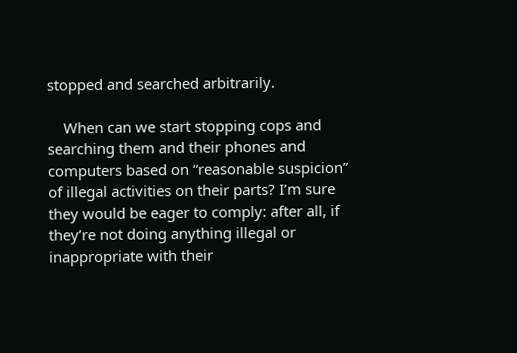stopped and searched arbitrarily.

    When can we start stopping cops and searching them and their phones and computers based on “reasonable suspicion” of illegal activities on their parts? I’m sure they would be eager to comply: after all, if they’re not doing anything illegal or inappropriate with their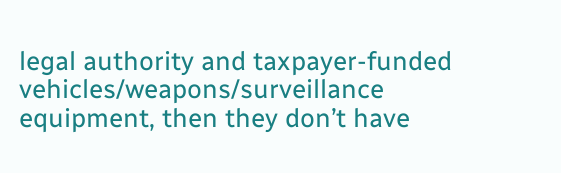legal authority and taxpayer-funded vehicles/weapons/surveillance equipment, then they don’t have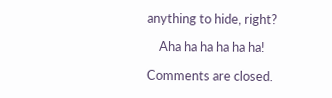anything to hide, right?

    Aha ha ha ha ha ha!

Comments are closed.